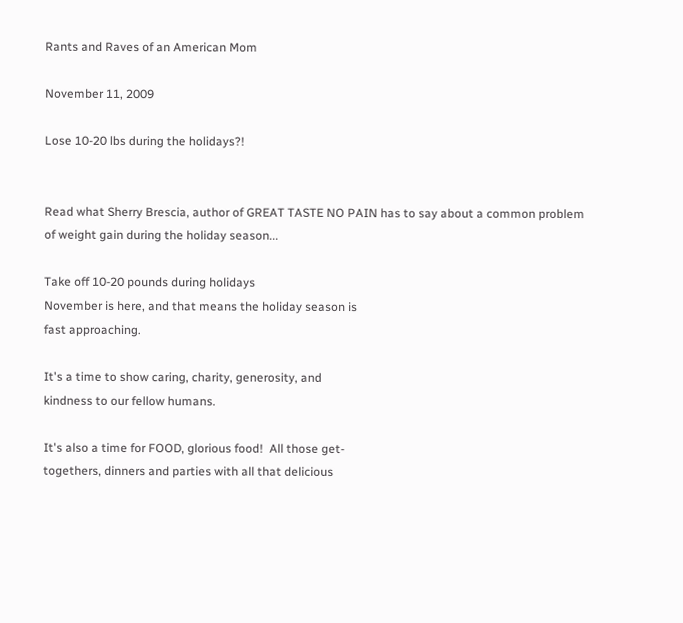Rants and Raves of an American Mom

November 11, 2009

Lose 10-20 lbs during the holidays?!


Read what Sherry Brescia, author of GREAT TASTE NO PAIN has to say about a common problem of weight gain during the holiday season...

Take off 10-20 pounds during holidays
November is here, and that means the holiday season is
fast approaching.

It's a time to show caring, charity, generosity, and
kindness to our fellow humans.

It's also a time for FOOD, glorious food!  All those get-
togethers, dinners and parties with all that delicious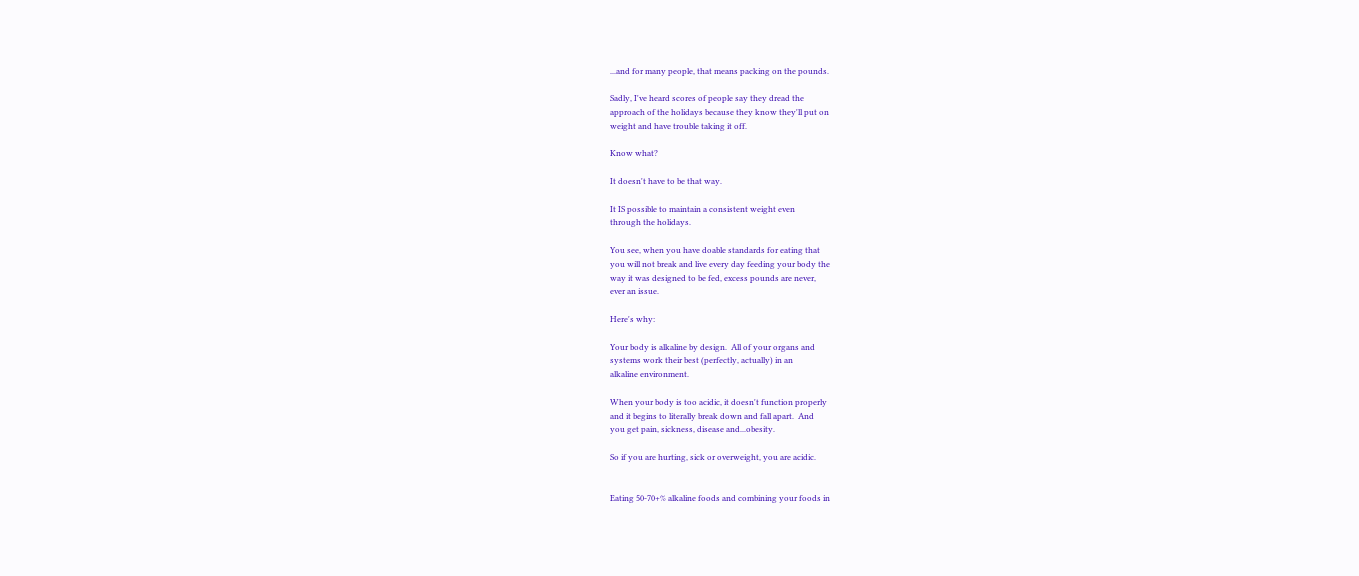...and for many people, that means packing on the pounds.

Sadly, I've heard scores of people say they dread the
approach of the holidays because they know they'll put on
weight and have trouble taking it off.

Know what?

It doesn't have to be that way.

It IS possible to maintain a consistent weight even
through the holidays.

You see, when you have doable standards for eating that
you will not break and live every day feeding your body the
way it was designed to be fed, excess pounds are never,
ever an issue.

Here's why:

Your body is alkaline by design.  All of your organs and
systems work their best (perfectly, actually) in an
alkaline environment.

When your body is too acidic, it doesn't function properly
and it begins to literally break down and fall apart.  And
you get pain, sickness, disease and...obesity.

So if you are hurting, sick or overweight, you are acidic.


Eating 50-70+% alkaline foods and combining your foods in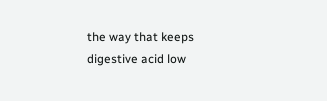the way that keeps digestive acid low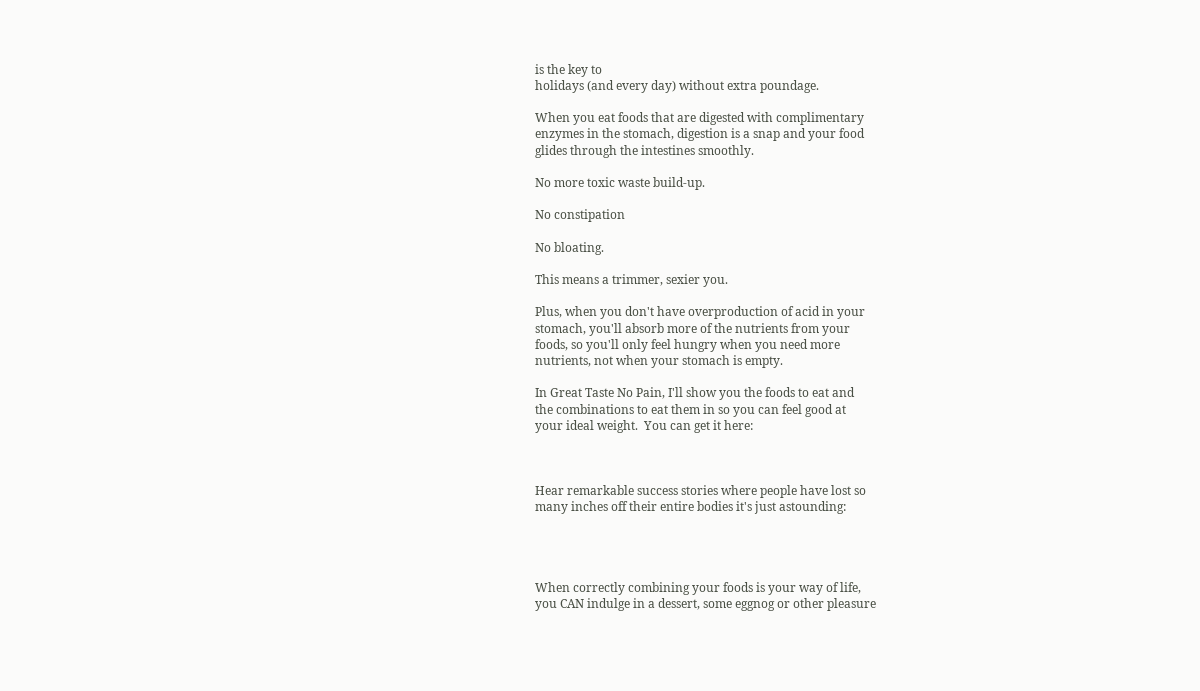is the key to
holidays (and every day) without extra poundage.

When you eat foods that are digested with complimentary
enzymes in the stomach, digestion is a snap and your food
glides through the intestines smoothly.

No more toxic waste build-up.

No constipation

No bloating.

This means a trimmer, sexier you.

Plus, when you don't have overproduction of acid in your
stomach, you'll absorb more of the nutrients from your
foods, so you'll only feel hungry when you need more
nutrients, not when your stomach is empty.

In Great Taste No Pain, I'll show you the foods to eat and
the combinations to eat them in so you can feel good at
your ideal weight.  You can get it here:



Hear remarkable success stories where people have lost so
many inches off their entire bodies it's just astounding:




When correctly combining your foods is your way of life,
you CAN indulge in a dessert, some eggnog or other pleasure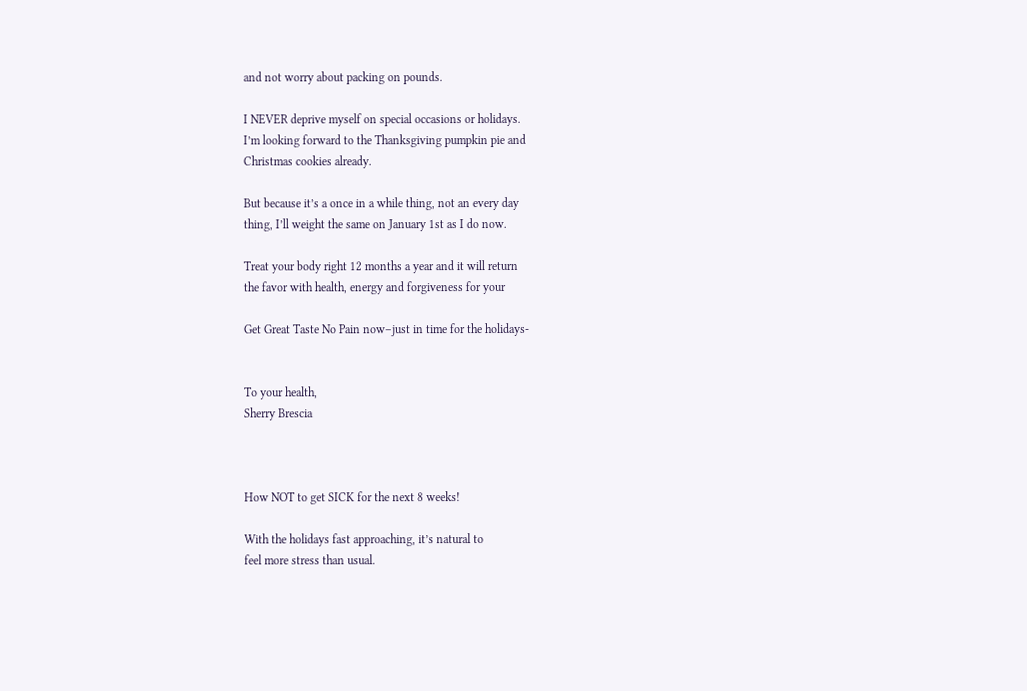and not worry about packing on pounds.

I NEVER deprive myself on special occasions or holidays.
I’m looking forward to the Thanksgiving pumpkin pie and
Christmas cookies already.

But because it’s a once in a while thing, not an every day
thing, I’ll weight the same on January 1st as I do now.

Treat your body right 12 months a year and it will return
the favor with health, energy and forgiveness for your

Get Great Taste No Pain now–just in time for the holidays-


To your health,
Sherry Brescia



How NOT to get SICK for the next 8 weeks!

With the holidays fast approaching, it’s natural to
feel more stress than usual.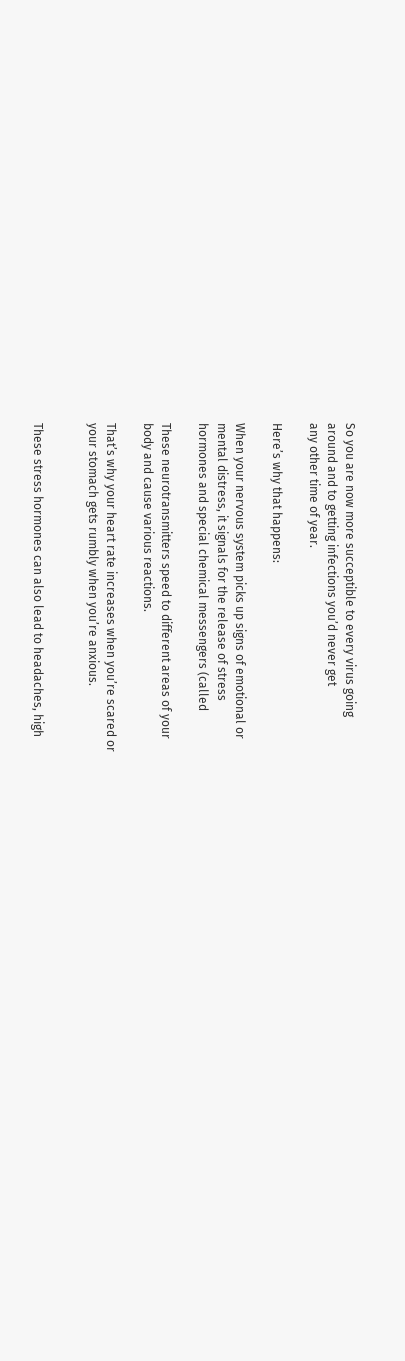So you are now more succeptible to every virus going
around and to getting infections you’d never get
any other time of year.

Here’s why that happens:

When your nervous system picks up signs of emotional or
mental distress, it signals for the release of stress
hormones and special chemical messengers (called

These neurotransmitters speed to different areas of your
body and cause various reactions.

That’s why your heart rate increases when you’re scared or
your stomach gets rumbly when you’re anxious.


These stress hormones can also lead to headaches, high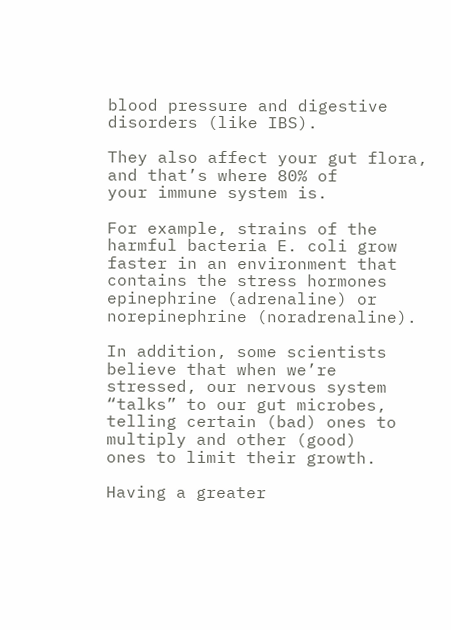blood pressure and digestive disorders (like IBS).

They also affect your gut flora, and that’s where 80% of
your immune system is.

For example, strains of the harmful bacteria E. coli grow
faster in an environment that contains the stress hormones
epinephrine (adrenaline) or norepinephrine (noradrenaline).

In addition, some scientists believe that when we’re
stressed, our nervous system “talks” to our gut microbes,
telling certain (bad) ones to multiply and other (good)
ones to limit their growth.

Having a greater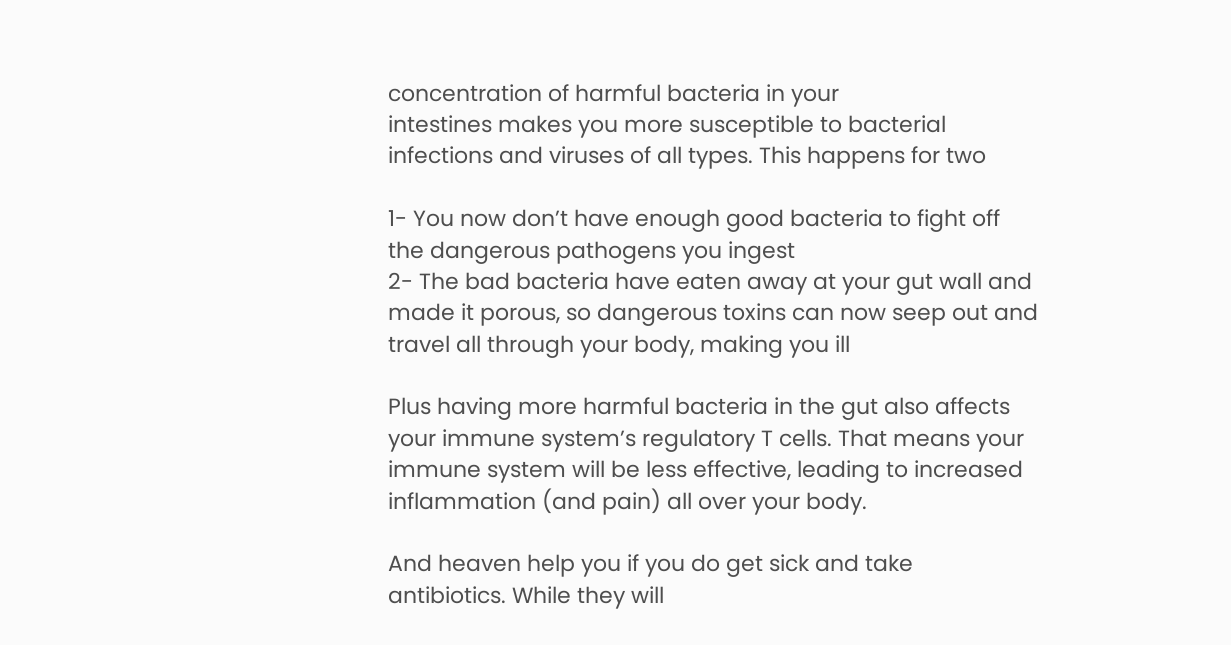concentration of harmful bacteria in your
intestines makes you more susceptible to bacterial
infections and viruses of all types. This happens for two

1- You now don’t have enough good bacteria to fight off
the dangerous pathogens you ingest
2- The bad bacteria have eaten away at your gut wall and
made it porous, so dangerous toxins can now seep out and
travel all through your body, making you ill

Plus having more harmful bacteria in the gut also affects
your immune system’s regulatory T cells. That means your
immune system will be less effective, leading to increased
inflammation (and pain) all over your body.

And heaven help you if you do get sick and take
antibiotics. While they will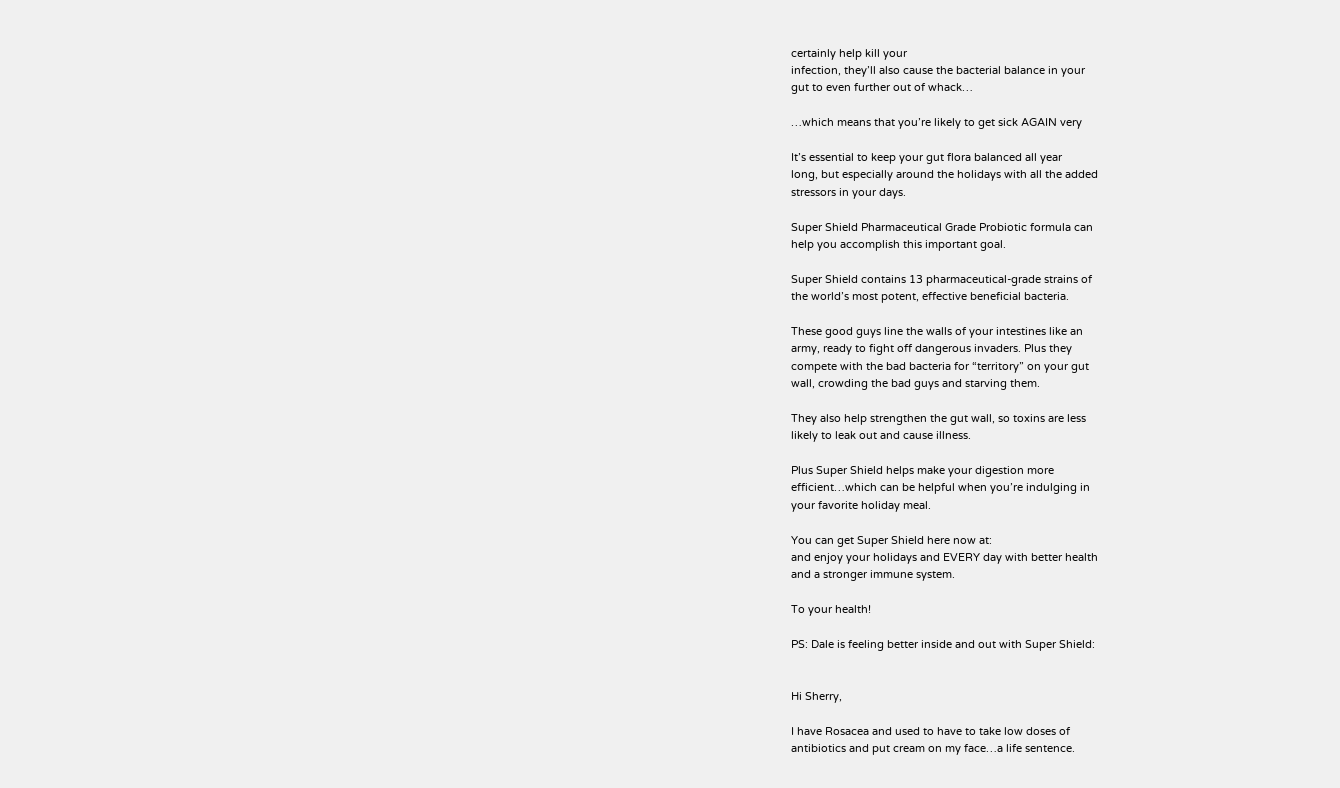certainly help kill your
infection, they’ll also cause the bacterial balance in your
gut to even further out of whack…

…which means that you’re likely to get sick AGAIN very

It’s essential to keep your gut flora balanced all year
long, but especially around the holidays with all the added
stressors in your days.

Super Shield Pharmaceutical Grade Probiotic formula can
help you accomplish this important goal.

Super Shield contains 13 pharmaceutical-grade strains of
the world’s most potent, effective beneficial bacteria.

These good guys line the walls of your intestines like an
army, ready to fight off dangerous invaders. Plus they
compete with the bad bacteria for “territory” on your gut
wall, crowding the bad guys and starving them.

They also help strengthen the gut wall, so toxins are less
likely to leak out and cause illness.

Plus Super Shield helps make your digestion more
efficient…which can be helpful when you’re indulging in
your favorite holiday meal.

You can get Super Shield here now at:
and enjoy your holidays and EVERY day with better health
and a stronger immune system.

To your health!

PS: Dale is feeling better inside and out with Super Shield:


Hi Sherry,

I have Rosacea and used to have to take low doses of
antibiotics and put cream on my face…a life sentence.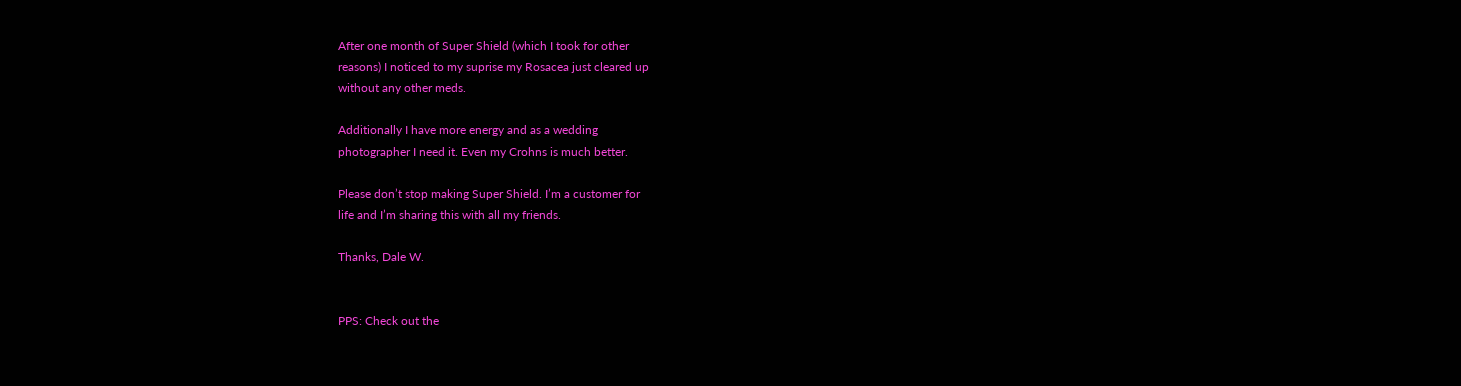After one month of Super Shield (which I took for other
reasons) I noticed to my suprise my Rosacea just cleared up
without any other meds.

Additionally I have more energy and as a wedding
photographer I need it. Even my Crohns is much better.

Please don’t stop making Super Shield. I’m a customer for
life and I’m sharing this with all my friends.

Thanks, Dale W.


PPS: Check out the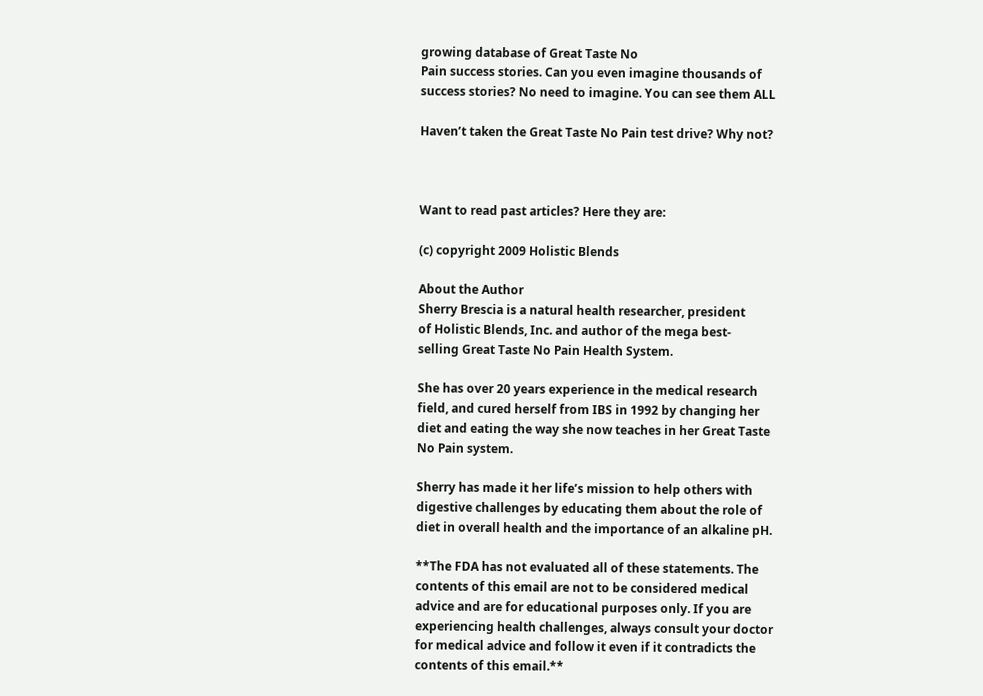growing database of Great Taste No
Pain success stories. Can you even imagine thousands of
success stories? No need to imagine. You can see them ALL

Haven’t taken the Great Taste No Pain test drive? Why not?



Want to read past articles? Here they are:

(c) copyright 2009 Holistic Blends

About the Author
Sherry Brescia is a natural health researcher, president
of Holistic Blends, Inc. and author of the mega best-
selling Great Taste No Pain Health System.

She has over 20 years experience in the medical research
field, and cured herself from IBS in 1992 by changing her
diet and eating the way she now teaches in her Great Taste
No Pain system.

Sherry has made it her life’s mission to help others with
digestive challenges by educating them about the role of
diet in overall health and the importance of an alkaline pH.

**The FDA has not evaluated all of these statements. The
contents of this email are not to be considered medical
advice and are for educational purposes only. If you are
experiencing health challenges, always consult your doctor
for medical advice and follow it even if it contradicts the
contents of this email.**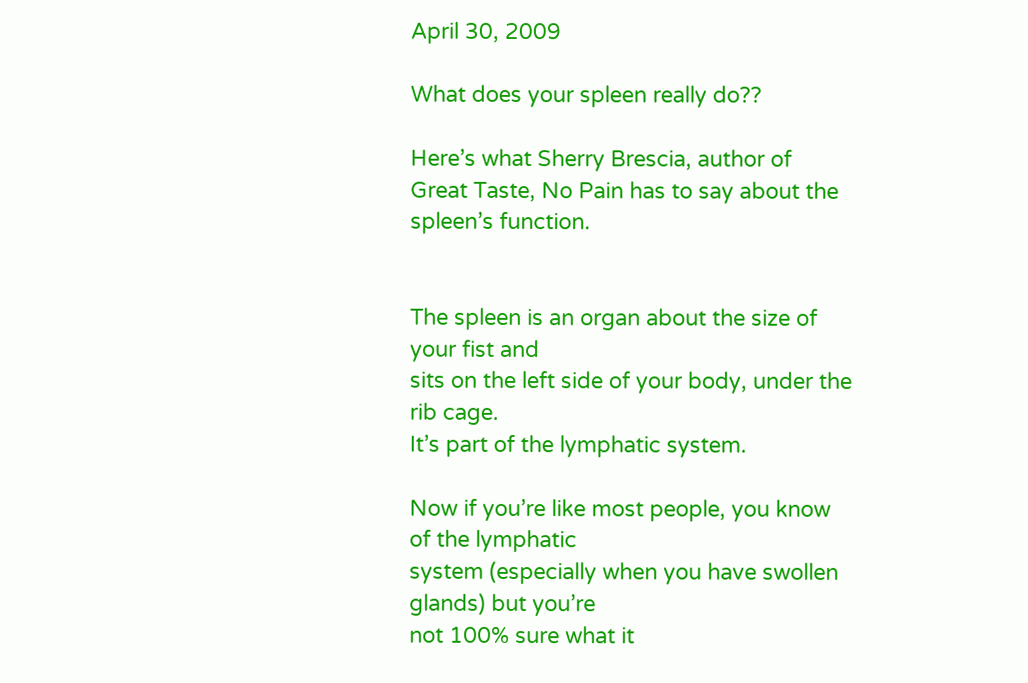April 30, 2009

What does your spleen really do??

Here’s what Sherry Brescia, author of Great Taste, No Pain has to say about the spleen’s function.


The spleen is an organ about the size of your fist and
sits on the left side of your body, under the rib cage.
It’s part of the lymphatic system.

Now if you’re like most people, you know of the lymphatic
system (especially when you have swollen glands) but you’re
not 100% sure what it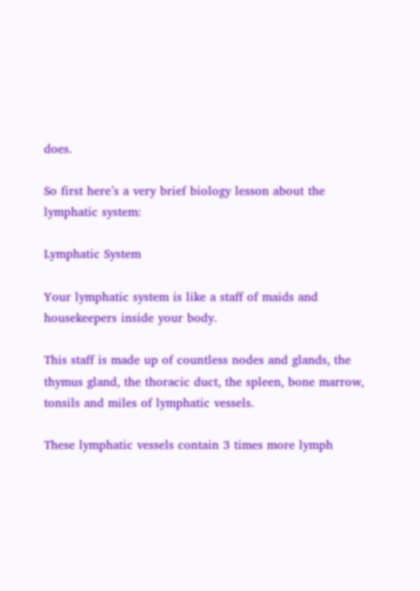does.

So first here’s a very brief biology lesson about the
lymphatic system:

Lymphatic System

Your lymphatic system is like a staff of maids and
housekeepers inside your body.

This staff is made up of countless nodes and glands, the
thymus gland, the thoracic duct, the spleen, bone marrow,
tonsils and miles of lymphatic vessels.

These lymphatic vessels contain 3 times more lymph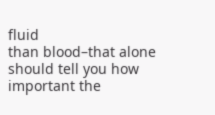fluid
than blood–that alone should tell you how important the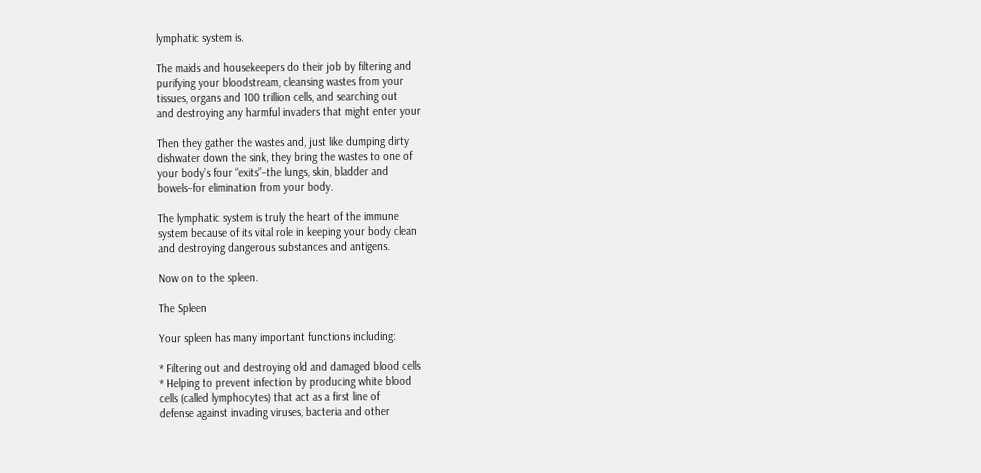lymphatic system is.

The maids and housekeepers do their job by filtering and
purifying your bloodstream, cleansing wastes from your
tissues, organs and 100 trillion cells, and searching out
and destroying any harmful invaders that might enter your

Then they gather the wastes and, just like dumping dirty
dishwater down the sink, they bring the wastes to one of
your body’s four “exits”–the lungs, skin, bladder and
bowels–for elimination from your body.

The lymphatic system is truly the heart of the immune
system because of its vital role in keeping your body clean
and destroying dangerous substances and antigens.

Now on to the spleen.

The Spleen

Your spleen has many important functions including:

* Filtering out and destroying old and damaged blood cells
* Helping to prevent infection by producing white blood
cells (called lymphocytes) that act as a first line of
defense against invading viruses, bacteria and other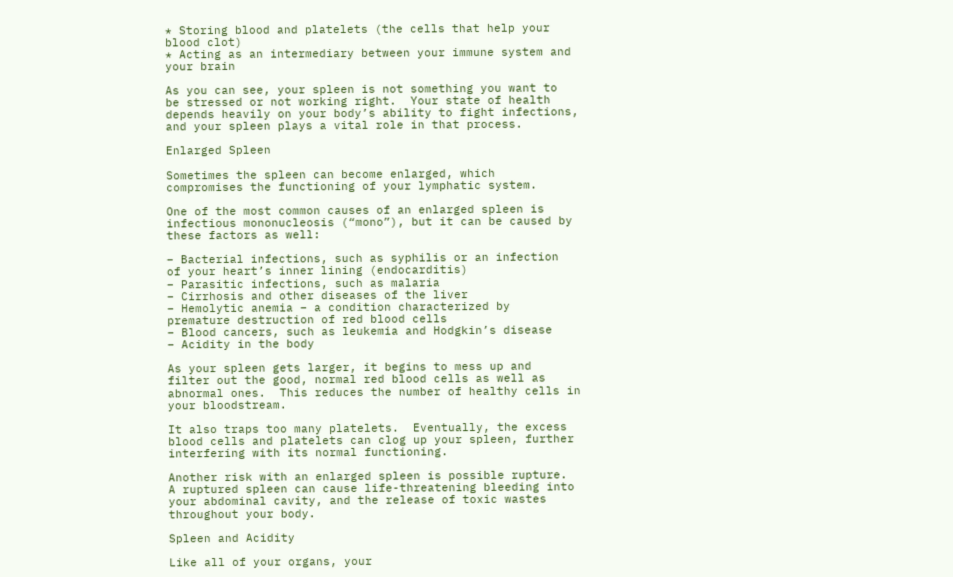* Storing blood and platelets (the cells that help your
blood clot)
* Acting as an intermediary between your immune system and
your brain

As you can see, your spleen is not something you want to
be stressed or not working right.  Your state of health
depends heavily on your body’s ability to fight infections,
and your spleen plays a vital role in that process.

Enlarged Spleen

Sometimes the spleen can become enlarged, which
compromises the functioning of your lymphatic system.

One of the most common causes of an enlarged spleen is
infectious mononucleosis (“mono”), but it can be caused by
these factors as well:

– Bacterial infections, such as syphilis or an infection
of your heart’s inner lining (endocarditis)
– Parasitic infections, such as malaria
– Cirrhosis and other diseases of the liver
– Hemolytic anemia – a condition characterized by
premature destruction of red blood cells
– Blood cancers, such as leukemia and Hodgkin’s disease
– Acidity in the body

As your spleen gets larger, it begins to mess up and
filter out the good, normal red blood cells as well as
abnormal ones.  This reduces the number of healthy cells in
your bloodstream.

It also traps too many platelets.  Eventually, the excess
blood cells and platelets can clog up your spleen, further
interfering with its normal functioning.

Another risk with an enlarged spleen is possible rupture.
A ruptured spleen can cause life-threatening bleeding into
your abdominal cavity, and the release of toxic wastes
throughout your body.

Spleen and Acidity

Like all of your organs, your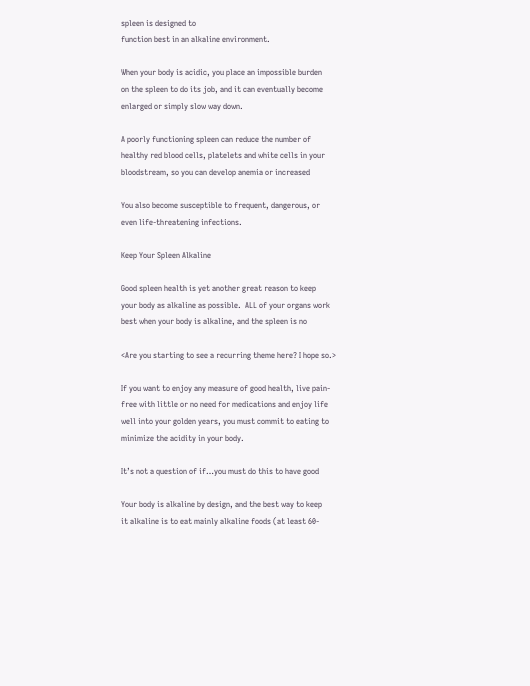spleen is designed to
function best in an alkaline environment.

When your body is acidic, you place an impossible burden
on the spleen to do its job, and it can eventually become
enlarged or simply slow way down.

A poorly functioning spleen can reduce the number of
healthy red blood cells, platelets and white cells in your
bloodstream, so you can develop anemia or increased

You also become susceptible to frequent, dangerous, or
even life-threatening infections.

Keep Your Spleen Alkaline

Good spleen health is yet another great reason to keep
your body as alkaline as possible.  ALL of your organs work
best when your body is alkaline, and the spleen is no

<Are you starting to see a recurring theme here? I hope so.>

If you want to enjoy any measure of good health, live pain-
free with little or no need for medications and enjoy life
well into your golden years, you must commit to eating to
minimize the acidity in your body.

It’s not a question of if…you must do this to have good

Your body is alkaline by design, and the best way to keep
it alkaline is to eat mainly alkaline foods (at least 60-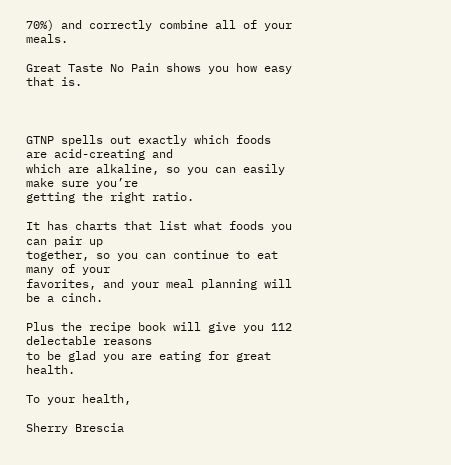70%) and correctly combine all of your meals.

Great Taste No Pain shows you how easy that is.



GTNP spells out exactly which foods are acid-creating and
which are alkaline, so you can easily make sure you’re
getting the right ratio.

It has charts that list what foods you can pair up
together, so you can continue to eat many of your
favorites, and your meal planning will be a cinch.

Plus the recipe book will give you 112 delectable reasons
to be glad you are eating for great health.

To your health,

Sherry Brescia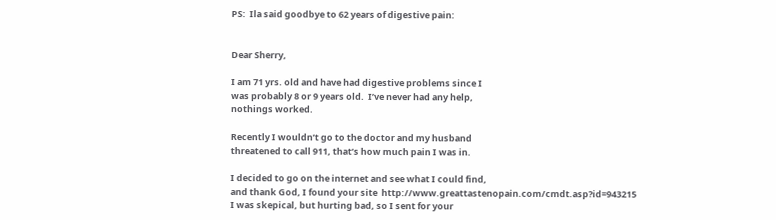PS:  Ila said goodbye to 62 years of digestive pain:


Dear Sherry,

I am 71 yrs. old and have had digestive problems since I
was probably 8 or 9 years old.  I’ve never had any help,
nothings worked.

Recently I wouldn’t go to the doctor and my husband
threatened to call 911, that’s how much pain I was in.

I decided to go on the internet and see what I could find,
and thank God, I found your site  http://www.greattastenopain.com/cmdt.asp?id=943215
I was skepical, but hurting bad, so I sent for your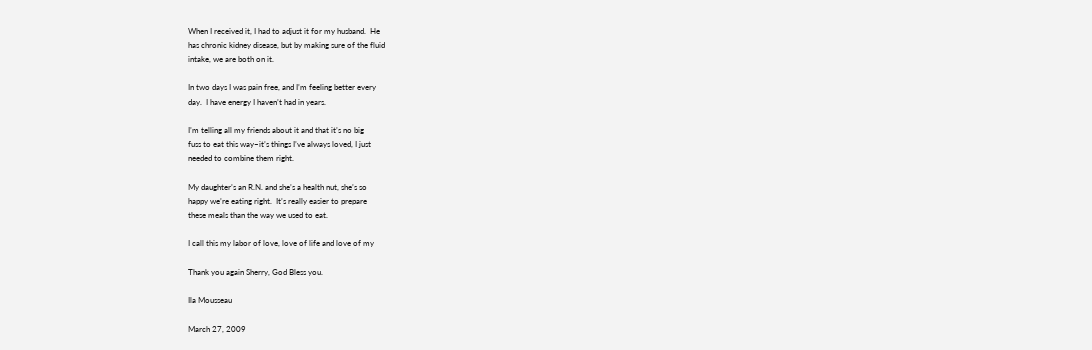When I received it, I had to adjust it for my husband.  He
has chronic kidney disease, but by making sure of the fluid
intake, we are both on it.

In two days I was pain free, and I’m feeling better every
day.  I have energy I haven’t had in years.

I’m telling all my friends about it and that it’s no big
fuss to eat this way–it’s things I’ve always loved, I just
needed to combine them right.

My daughter’s an R.N. and she’s a health nut, she’s so
happy we’re eating right.  It’s really easier to prepare
these meals than the way we used to eat.

I call this my labor of love, love of life and love of my

Thank you again Sherry, God Bless you.

Ila Mousseau

March 27, 2009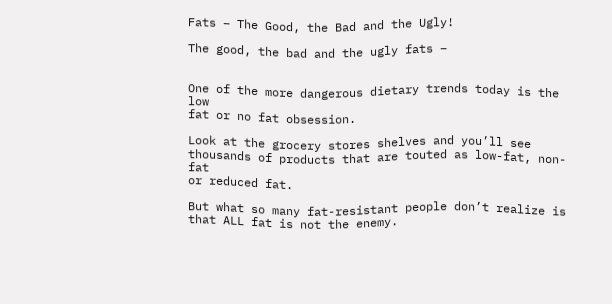Fats – The Good, the Bad and the Ugly!

The good, the bad and the ugly fats –


One of the more dangerous dietary trends today is the low
fat or no fat obsession.

Look at the grocery stores shelves and you’ll see
thousands of products that are touted as low-fat, non-fat
or reduced fat.

But what so many fat-resistant people don’t realize is
that ALL fat is not the enemy.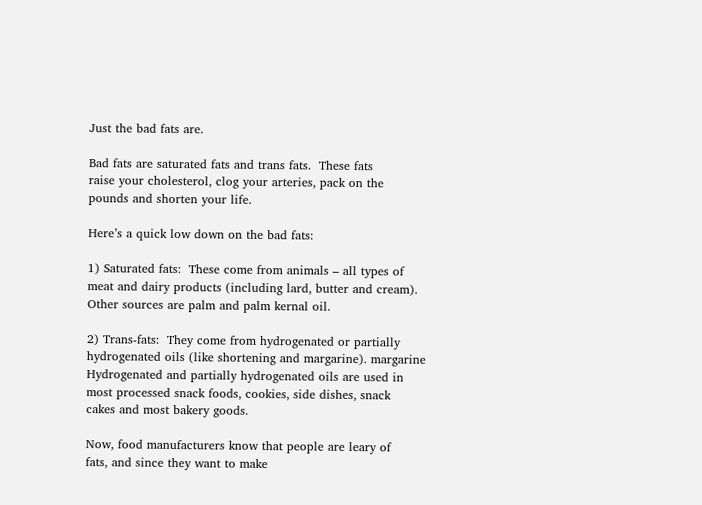Just the bad fats are.

Bad fats are saturated fats and trans fats.  These fats
raise your cholesterol, clog your arteries, pack on the
pounds and shorten your life.

Here’s a quick low down on the bad fats:

1) Saturated fats:  These come from animals – all types of
meat and dairy products (including lard, butter and cream).
Other sources are palm and palm kernal oil.

2) Trans-fats:  They come from hydrogenated or partially
hydrogenated oils (like shortening and margarine). margarine
Hydrogenated and partially hydrogenated oils are used in
most processed snack foods, cookies, side dishes, snack
cakes and most bakery goods.

Now, food manufacturers know that people are leary of
fats, and since they want to make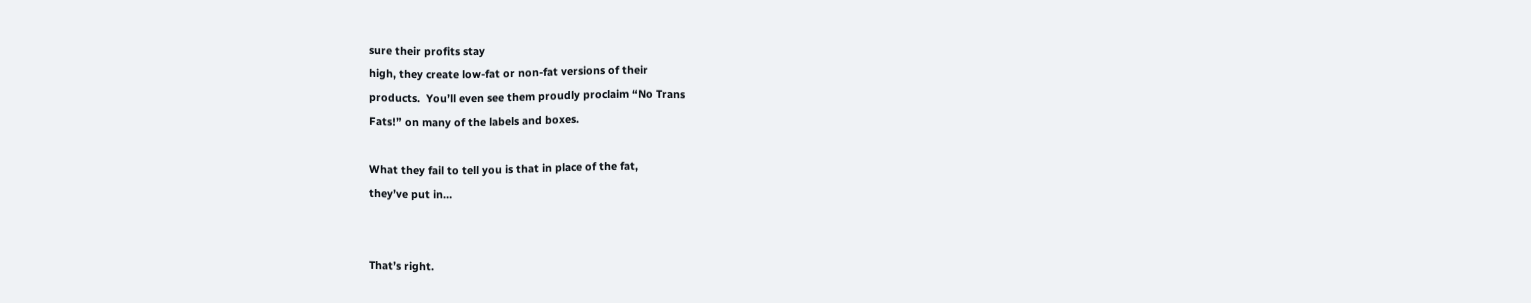sure their profits stay
high, they create low-fat or non-fat versions of their
products.  You’ll even see them proudly proclaim “No Trans
Fats!” on many of the labels and boxes.

What they fail to tell you is that in place of the fat,
they’ve put in…


That’s right.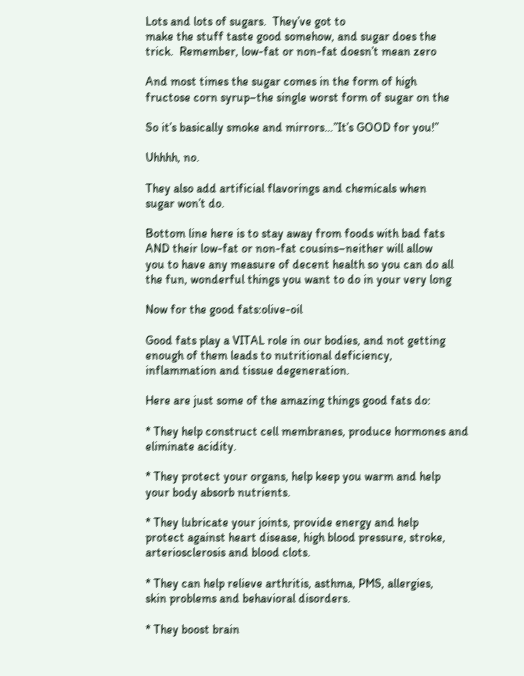Lots and lots of sugars.  They’ve got to
make the stuff taste good somehow, and sugar does the
trick.  Remember, low-fat or non-fat doesn’t mean zero

And most times the sugar comes in the form of high
fructose corn syrup–the single worst form of sugar on the

So it’s basically smoke and mirrors…”It’s GOOD for you!”

Uhhhh, no.

They also add artificial flavorings and chemicals when
sugar won’t do.

Bottom line here is to stay away from foods with bad fats
AND their low-fat or non-fat cousins–neither will allow
you to have any measure of decent health so you can do all
the fun, wonderful things you want to do in your very long

Now for the good fats:olive-oil

Good fats play a VITAL role in our bodies, and not getting
enough of them leads to nutritional deficiency,
inflammation and tissue degeneration.

Here are just some of the amazing things good fats do:

* They help construct cell membranes, produce hormones and
eliminate acidity.

* They protect your organs, help keep you warm and help
your body absorb nutrients.

* They lubricate your joints, provide energy and help
protect against heart disease, high blood pressure, stroke,
arteriosclerosis and blood clots.

* They can help relieve arthritis, asthma, PMS, allergies,
skin problems and behavioral disorders.

* They boost brain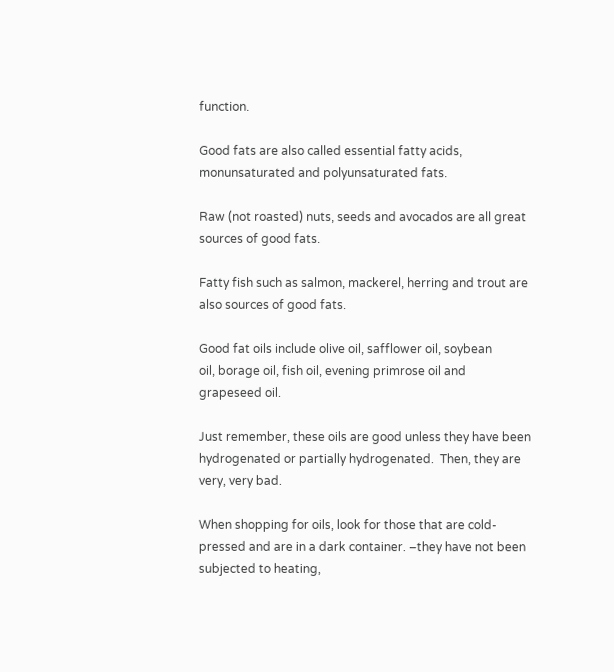function.

Good fats are also called essential fatty acids,
monunsaturated and polyunsaturated fats.

Raw (not roasted) nuts, seeds and avocados are all great
sources of good fats.

Fatty fish such as salmon, mackerel, herring and trout are
also sources of good fats.

Good fat oils include olive oil, safflower oil, soybean
oil, borage oil, fish oil, evening primrose oil and
grapeseed oil.

Just remember, these oils are good unless they have been
hydrogenated or partially hydrogenated.  Then, they are
very, very bad.

When shopping for oils, look for those that are cold-
pressed and are in a dark container. –they have not been
subjected to heating,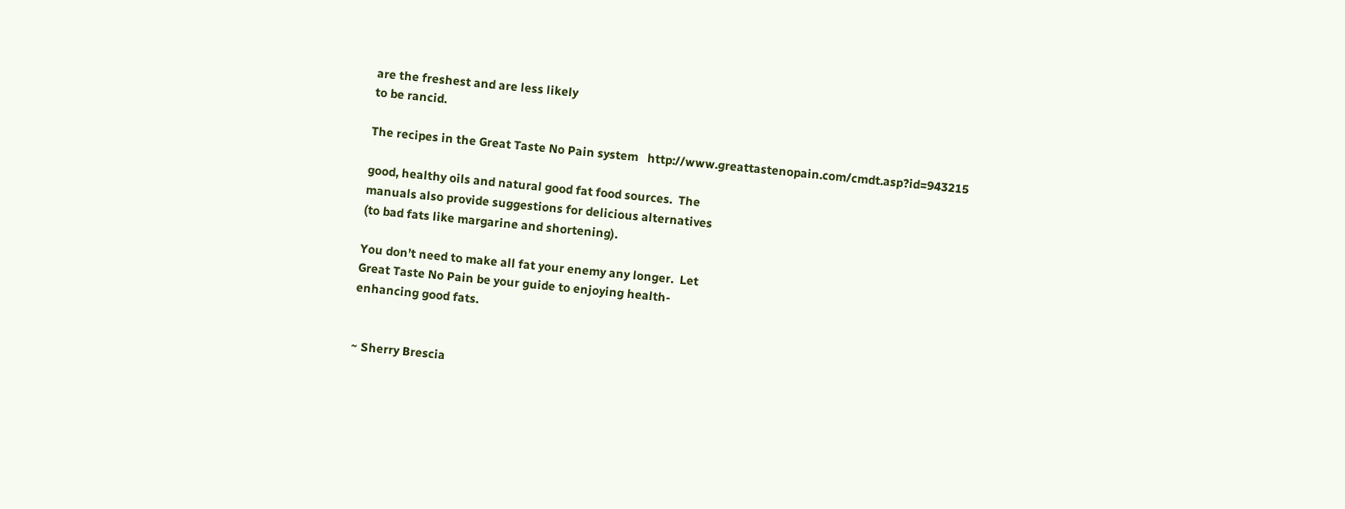are the freshest and are less likely
to be rancid.

The recipes in the Great Taste No Pain system   http://www.greattastenopain.com/cmdt.asp?id=943215

good, healthy oils and natural good fat food sources.  The
manuals also provide suggestions for delicious alternatives
(to bad fats like margarine and shortening).

You don’t need to make all fat your enemy any longer.  Let
Great Taste No Pain be your guide to enjoying health-
enhancing good fats.


~ Sherry Brescia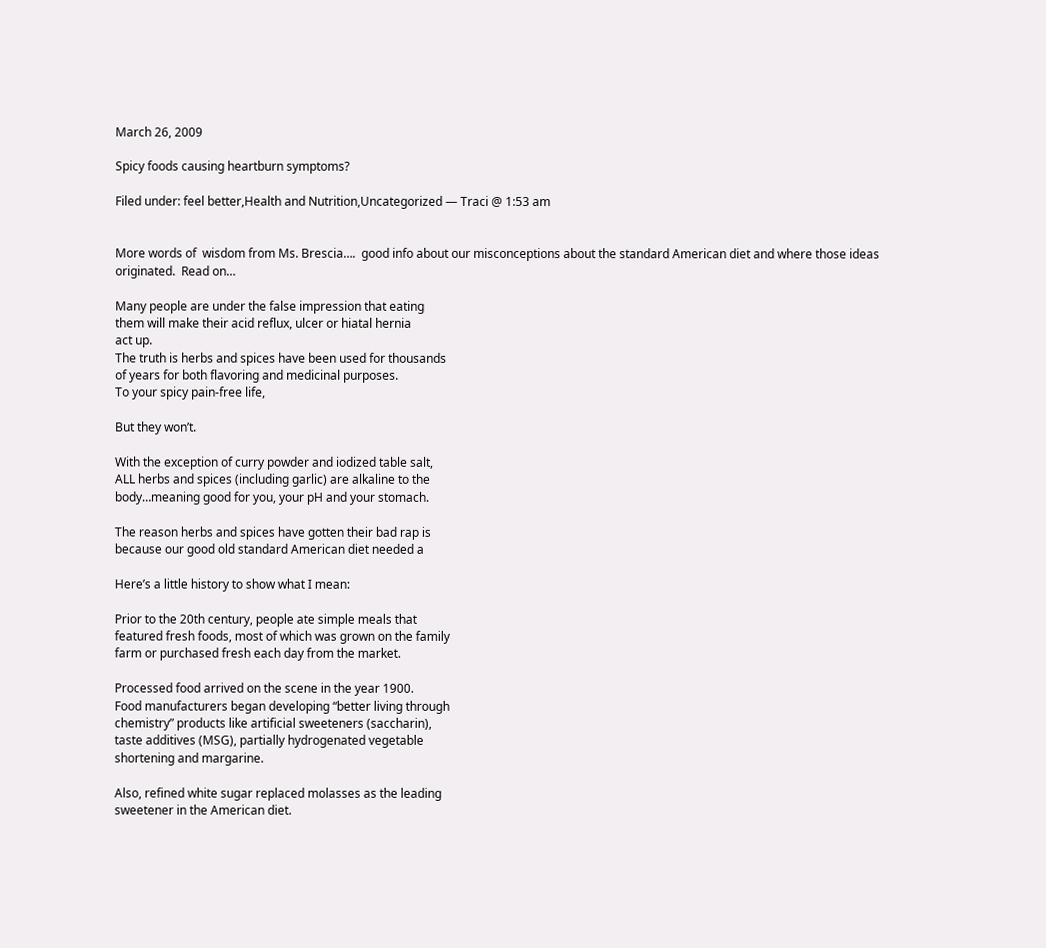March 26, 2009

Spicy foods causing heartburn symptoms?

Filed under: feel better,Health and Nutrition,Uncategorized — Traci @ 1:53 am


More words of  wisdom from Ms. Brescia….  good info about our misconceptions about the standard American diet and where those ideas originated.  Read on…

Many people are under the false impression that eating
them will make their acid reflux, ulcer or hiatal hernia
act up.
The truth is herbs and spices have been used for thousands
of years for both flavoring and medicinal purposes.
To your spicy pain-free life,

But they won’t.

With the exception of curry powder and iodized table salt,
ALL herbs and spices (including garlic) are alkaline to the
body…meaning good for you, your pH and your stomach.

The reason herbs and spices have gotten their bad rap is
because our good old standard American diet needed a

Here’s a little history to show what I mean:

Prior to the 20th century, people ate simple meals that
featured fresh foods, most of which was grown on the family
farm or purchased fresh each day from the market.

Processed food arrived on the scene in the year 1900.
Food manufacturers began developing “better living through
chemistry” products like artificial sweeteners (saccharin),
taste additives (MSG), partially hydrogenated vegetable
shortening and margarine.

Also, refined white sugar replaced molasses as the leading
sweetener in the American diet.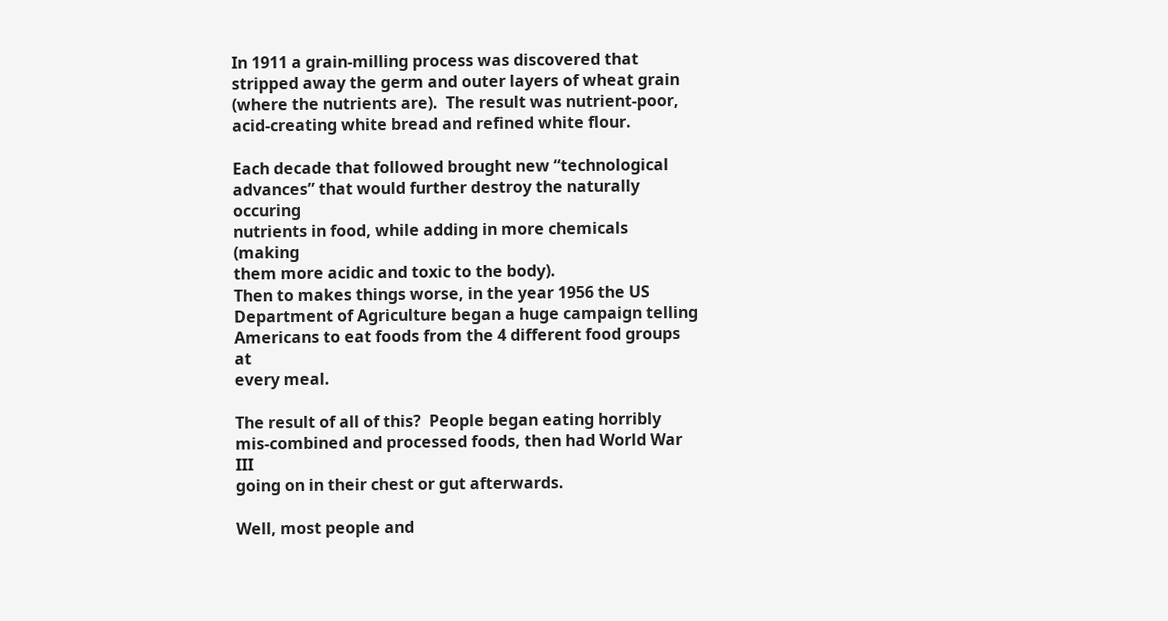In 1911 a grain-milling process was discovered that
stripped away the germ and outer layers of wheat grain
(where the nutrients are).  The result was nutrient-poor,
acid-creating white bread and refined white flour.

Each decade that followed brought new “technological
advances” that would further destroy the naturally occuring
nutrients in food, while adding in more chemicals (making
them more acidic and toxic to the body).
Then to makes things worse, in the year 1956 the US
Department of Agriculture began a huge campaign telling
Americans to eat foods from the 4 different food groups at
every meal.

The result of all of this?  People began eating horribly
mis-combined and processed foods, then had World War III
going on in their chest or gut afterwards.

Well, most people and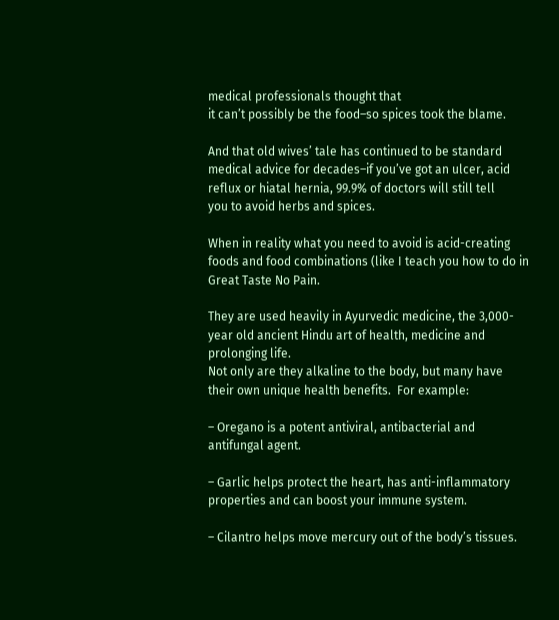medical professionals thought that
it can’t possibly be the food–so spices took the blame.

And that old wives’ tale has continued to be standard
medical advice for decades–if you’ve got an ulcer, acid
reflux or hiatal hernia, 99.9% of doctors will still tell
you to avoid herbs and spices.

When in reality what you need to avoid is acid-creating
foods and food combinations (like I teach you how to do in
Great Taste No Pain.

They are used heavily in Ayurvedic medicine, the 3,000-
year old ancient Hindu art of health, medicine and
prolonging life.
Not only are they alkaline to the body, but many have
their own unique health benefits.  For example:

– Oregano is a potent antiviral, antibacterial and
antifungal agent.

– Garlic helps protect the heart, has anti-inflammatory
properties and can boost your immune system.

– Cilantro helps move mercury out of the body’s tissues.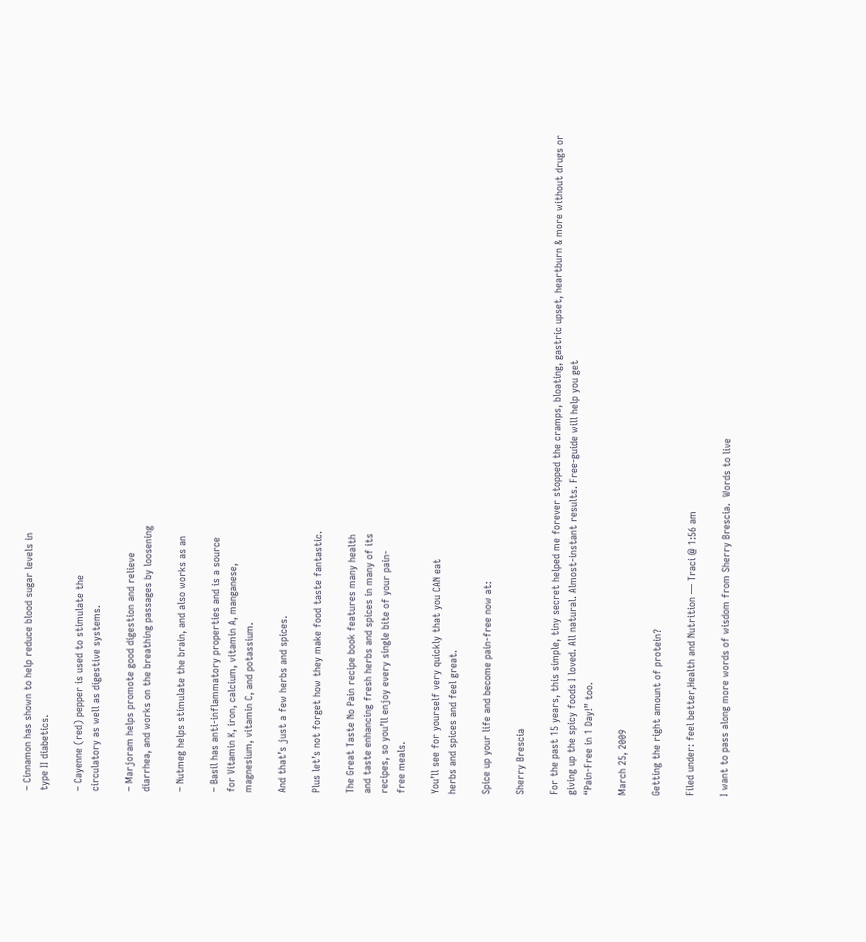– Cinnamon has shown to help reduce blood sugar levels in
type II diabetics.

– Cayenne (red) pepper is used to stimulate the
circulatory as well as digestive systems.

– Marjoram helps promote good digestion and relieve
diarrhea, and works on the breathing passages by loosening

– Nutmeg helps stimulate the brain, and also works as an

– Basil has anti-inflammatory properties and is a source
for Vitamin K, iron, calcium, vitamin A, manganese,
magnesium, vitamin C, and potassium.

And that’s just a few herbs and spices.

Plus let’s not forget how they make food taste fantastic.

The Great Taste No Pain recipe book features many health
and taste enhancing fresh herbs and spices in many of its
recipes, so you’ll enjoy every single bite of your pain-
free meals.

You’ll see for yourself very quickly that you CAN eat
herbs and spices and feel great.

Spice up your life and become pain-free now at:

Sherry Brescia

For the past 15 years, this simple, tiny secret helped me forever stopped the cramps, bloating, gastric upset, heartburn & more without drugs or giving up the spicy foods I loved. All natural. Almost-instant results. Free-guide will help you get
“Pain-Free in 1 Day!” too.

March 25, 2009

Getting the right amount of protein?

Filed under: feel better,Health and Nutrition — Traci @ 1:56 am

I want to pass along more words of wisdom from Sherry Brescia.  Words to live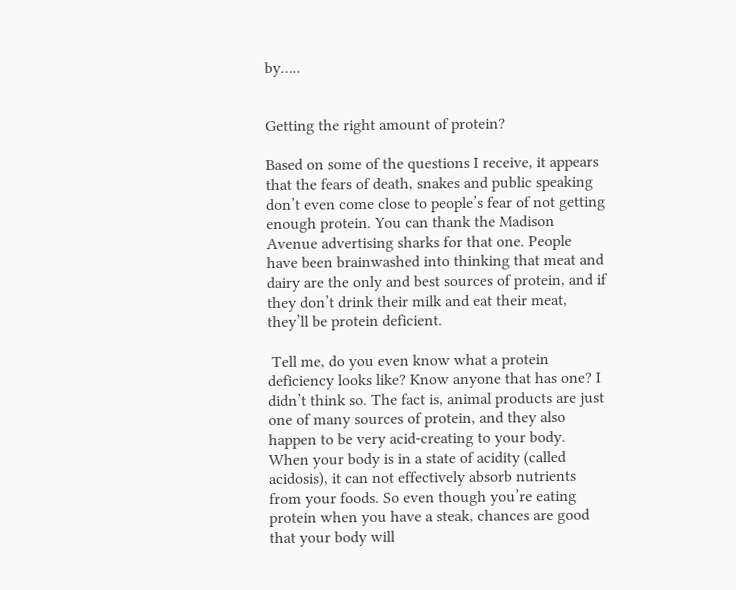by…..


Getting the right amount of protein?

Based on some of the questions I receive, it appears that the fears of death, snakes and public speaking don’t even come close to people’s fear of not getting enough protein. You can thank the Madison Avenue advertising sharks for that one. People have been brainwashed into thinking that meat and dairy are the only and best sources of protein, and if they don’t drink their milk and eat their meat, they’ll be protein deficient.

 Tell me, do you even know what a protein deficiency looks like? Know anyone that has one? I didn’t think so. The fact is, animal products are just one of many sources of protein, and they also happen to be very acid-creating to your body. When your body is in a state of acidity (called acidosis), it can not effectively absorb nutrients from your foods. So even though you’re eating protein when you have a steak, chances are good that your body will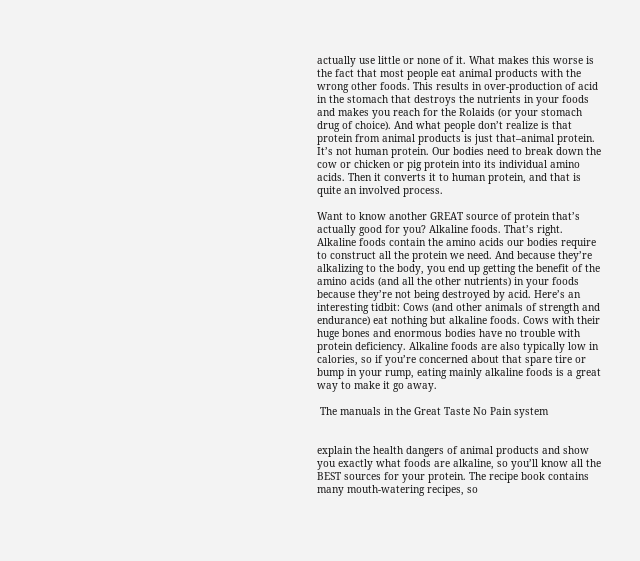actually use little or none of it. What makes this worse is the fact that most people eat animal products with the wrong other foods. This results in over-production of acid in the stomach that destroys the nutrients in your foods and makes you reach for the Rolaids (or your stomach drug of choice). And what people don’t realize is that protein from animal products is just that–animal protein. It’s not human protein. Our bodies need to break down the cow or chicken or pig protein into its individual amino acids. Then it converts it to human protein, and that is quite an involved process.

Want to know another GREAT source of protein that’s actually good for you? Alkaline foods. That’s right. Alkaline foods contain the amino acids our bodies require to construct all the protein we need. And because they’re alkalizing to the body, you end up getting the benefit of the amino acids (and all the other nutrients) in your foods because they’re not being destroyed by acid. Here’s an interesting tidbit: Cows (and other animals of strength and endurance) eat nothing but alkaline foods. Cows with their huge bones and enormous bodies have no trouble with protein deficiency. Alkaline foods are also typically low in calories, so if you’re concerned about that spare tire or bump in your rump, eating mainly alkaline foods is a great way to make it go away.

 The manuals in the Great Taste No Pain system


explain the health dangers of animal products and show you exactly what foods are alkaline, so you’ll know all the BEST sources for your protein. The recipe book contains many mouth-watering recipes, so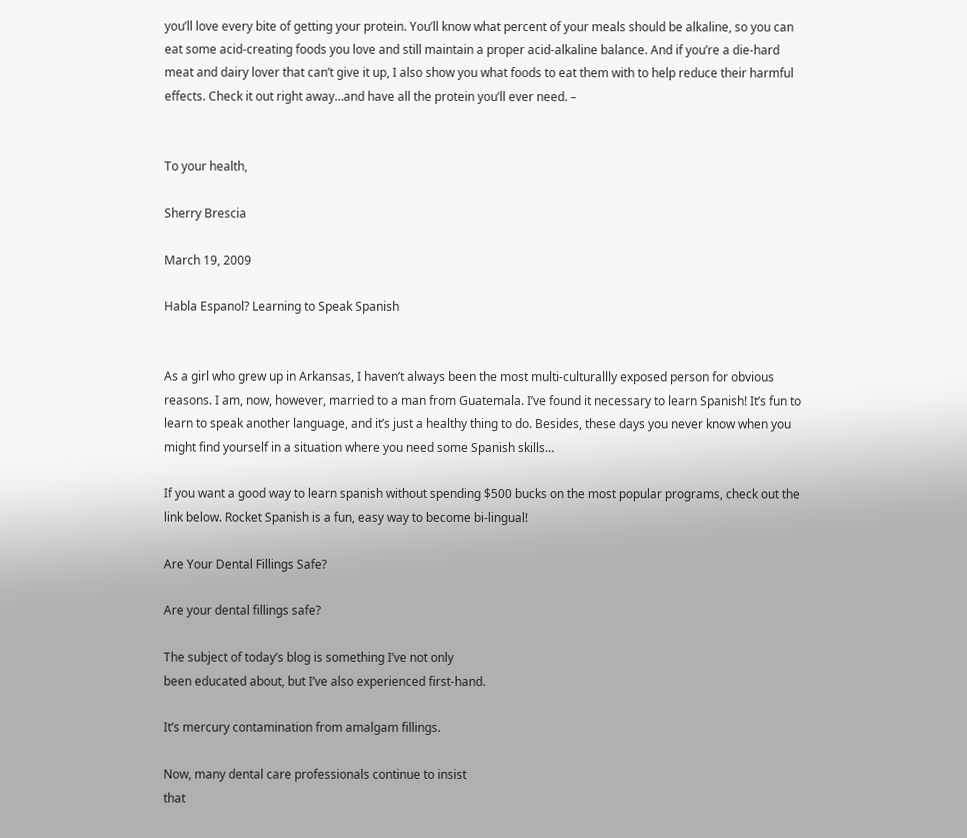you’ll love every bite of getting your protein. You’ll know what percent of your meals should be alkaline, so you can eat some acid-creating foods you love and still maintain a proper acid-alkaline balance. And if you’re a die-hard meat and dairy lover that can’t give it up, I also show you what foods to eat them with to help reduce their harmful effects. Check it out right away…and have all the protein you’ll ever need. –


To your health,

Sherry Brescia

March 19, 2009

Habla Espanol? Learning to Speak Spanish


As a girl who grew up in Arkansas, I haven’t always been the most multi-culturallly exposed person for obvious reasons. I am, now, however, married to a man from Guatemala. I’ve found it necessary to learn Spanish! It’s fun to learn to speak another language, and it’s just a healthy thing to do. Besides, these days you never know when you might find yourself in a situation where you need some Spanish skills…

If you want a good way to learn spanish without spending $500 bucks on the most popular programs, check out the link below. Rocket Spanish is a fun, easy way to become bi-lingual!

Are Your Dental Fillings Safe?

Are your dental fillings safe?

The subject of today’s blog is something I’ve not only
been educated about, but I’ve also experienced first-hand.

It’s mercury contamination from amalgam fillings.

Now, many dental care professionals continue to insist
that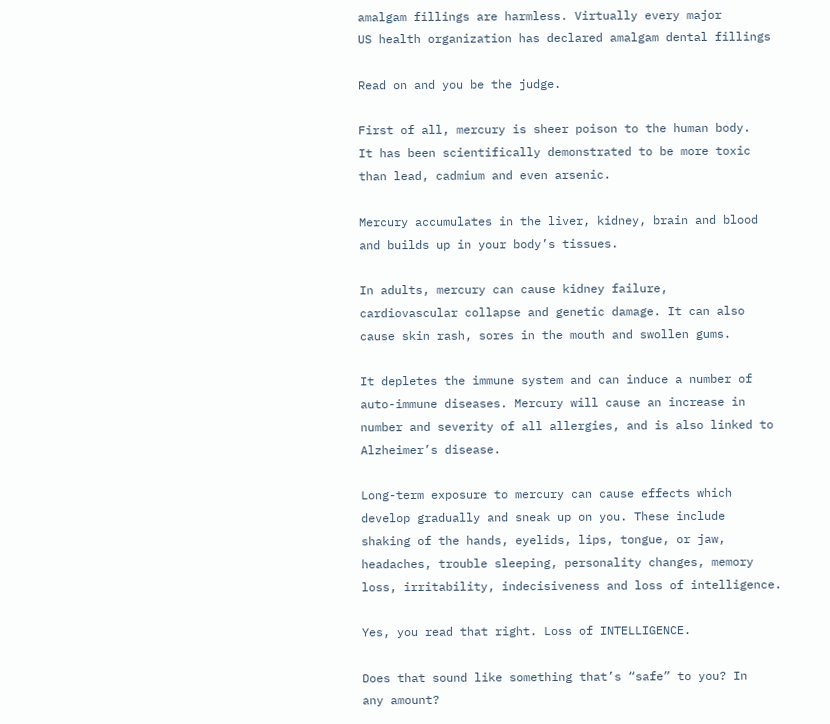amalgam fillings are harmless. Virtually every major
US health organization has declared amalgam dental fillings

Read on and you be the judge.

First of all, mercury is sheer poison to the human body.
It has been scientifically demonstrated to be more toxic
than lead, cadmium and even arsenic.

Mercury accumulates in the liver, kidney, brain and blood
and builds up in your body’s tissues.

In adults, mercury can cause kidney failure,
cardiovascular collapse and genetic damage. It can also
cause skin rash, sores in the mouth and swollen gums.

It depletes the immune system and can induce a number of
auto-immune diseases. Mercury will cause an increase in
number and severity of all allergies, and is also linked to
Alzheimer’s disease.

Long-term exposure to mercury can cause effects which
develop gradually and sneak up on you. These include
shaking of the hands, eyelids, lips, tongue, or jaw,
headaches, trouble sleeping, personality changes, memory
loss, irritability, indecisiveness and loss of intelligence.

Yes, you read that right. Loss of INTELLIGENCE.

Does that sound like something that’s “safe” to you? In
any amount?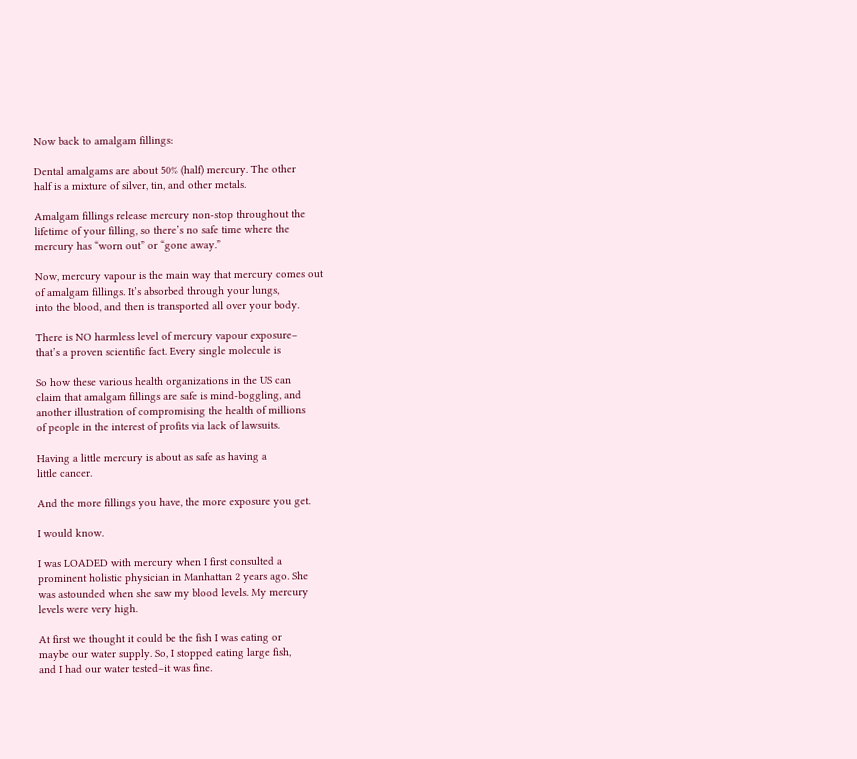Now back to amalgam fillings:

Dental amalgams are about 50% (half) mercury. The other
half is a mixture of silver, tin, and other metals.

Amalgam fillings release mercury non-stop throughout the
lifetime of your filling, so there’s no safe time where the
mercury has “worn out” or “gone away.”

Now, mercury vapour is the main way that mercury comes out
of amalgam fillings. It’s absorbed through your lungs,
into the blood, and then is transported all over your body.

There is NO harmless level of mercury vapour exposure–
that’s a proven scientific fact. Every single molecule is

So how these various health organizations in the US can
claim that amalgam fillings are safe is mind-boggling, and
another illustration of compromising the health of millions
of people in the interest of profits via lack of lawsuits.

Having a little mercury is about as safe as having a
little cancer.

And the more fillings you have, the more exposure you get.

I would know.

I was LOADED with mercury when I first consulted a
prominent holistic physician in Manhattan 2 years ago. She
was astounded when she saw my blood levels. My mercury
levels were very high.

At first we thought it could be the fish I was eating or
maybe our water supply. So, I stopped eating large fish,
and I had our water tested–it was fine.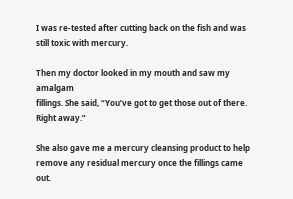I was re-tested after cutting back on the fish and was
still toxic with mercury.

Then my doctor looked in my mouth and saw my amalgam
fillings. She said, “You’ve got to get those out of there.
Right away.”

She also gave me a mercury cleansing product to help
remove any residual mercury once the fillings came out.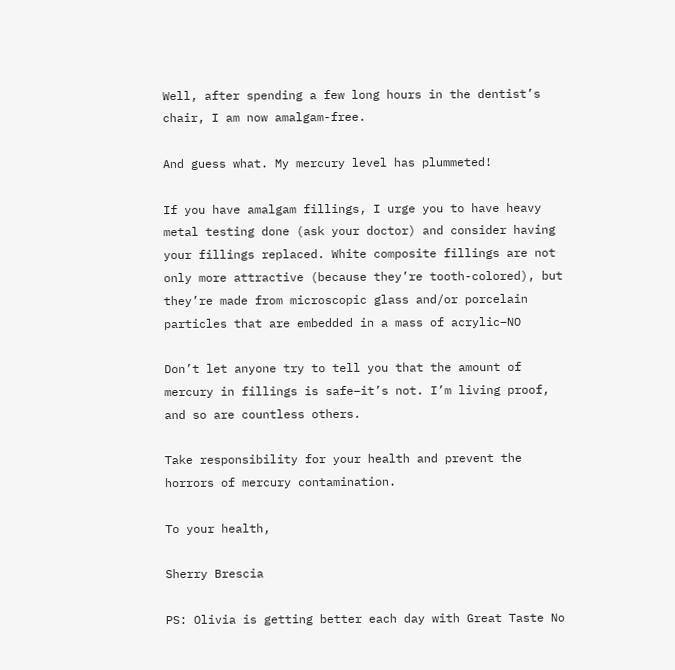Well, after spending a few long hours in the dentist’s
chair, I am now amalgam-free.

And guess what. My mercury level has plummeted!

If you have amalgam fillings, I urge you to have heavy
metal testing done (ask your doctor) and consider having
your fillings replaced. White composite fillings are not
only more attractive (because they’re tooth-colored), but
they’re made from microscopic glass and/or porcelain
particles that are embedded in a mass of acrylic–NO

Don’t let anyone try to tell you that the amount of
mercury in fillings is safe–it’s not. I’m living proof,
and so are countless others.

Take responsibility for your health and prevent the
horrors of mercury contamination.

To your health,

Sherry Brescia

PS: Olivia is getting better each day with Great Taste No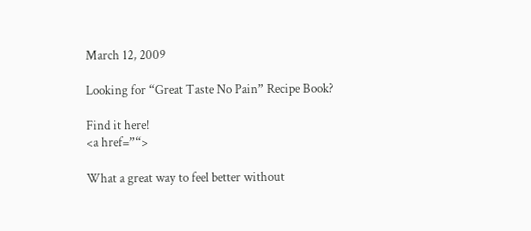March 12, 2009

Looking for “Great Taste No Pain” Recipe Book?

Find it here!
<a href=”“>

What a great way to feel better without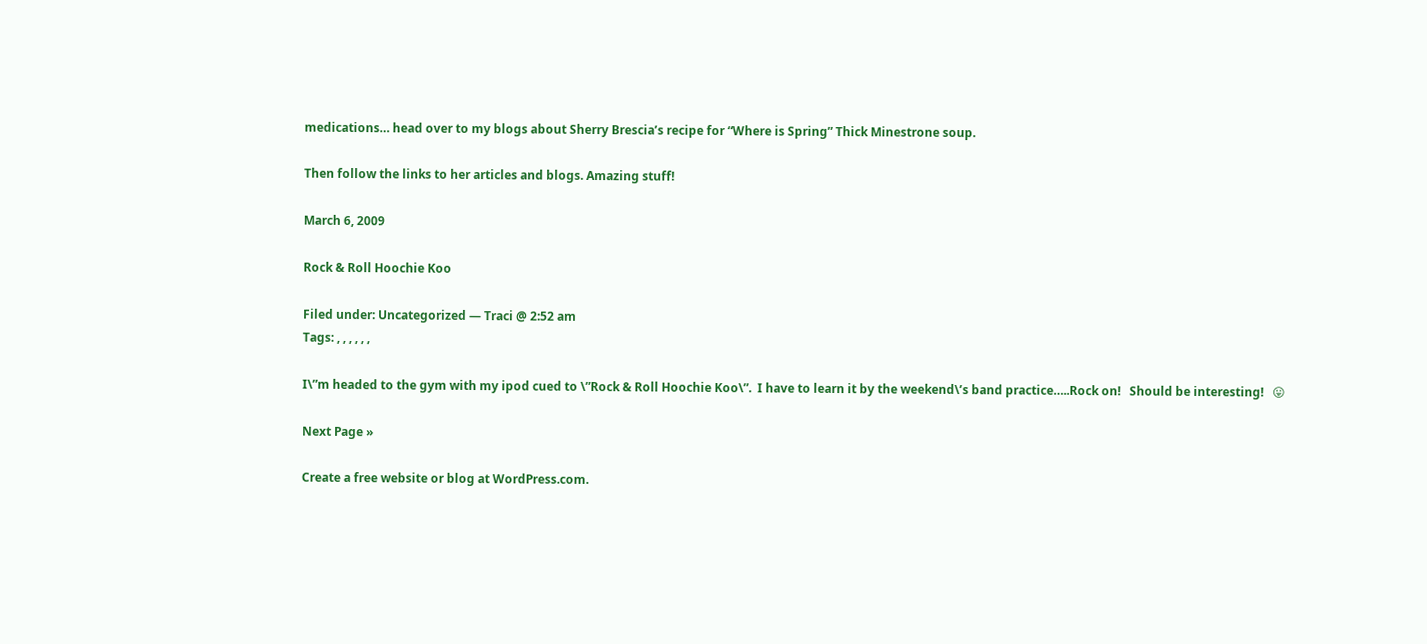medications… head over to my blogs about Sherry Brescia’s recipe for “Where is Spring” Thick Minestrone soup.

Then follow the links to her articles and blogs. Amazing stuff!

March 6, 2009

Rock & Roll Hoochie Koo

Filed under: Uncategorized — Traci @ 2:52 am
Tags: , , , , , ,

I\”m headed to the gym with my ipod cued to \”Rock & Roll Hoochie Koo\”.  I have to learn it by the weekend\’s band practice…..Rock on!   Should be interesting!   😛

Next Page »

Create a free website or blog at WordPress.com.